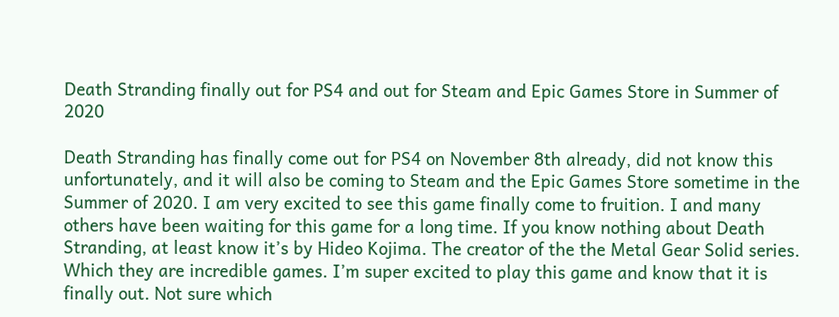Death Stranding finally out for PS4 and out for Steam and Epic Games Store in Summer of 2020

Death Stranding has finally come out for PS4 on November 8th already, did not know this unfortunately, and it will also be coming to Steam and the Epic Games Store sometime in the Summer of 2020. I am very excited to see this game finally come to fruition. I and many others have been waiting for this game for a long time. If you know nothing about Death Stranding, at least know it’s by Hideo Kojima. The creator of the the Metal Gear Solid series. Which they are incredible games. I’m super excited to play this game and know that it is finally out. Not sure which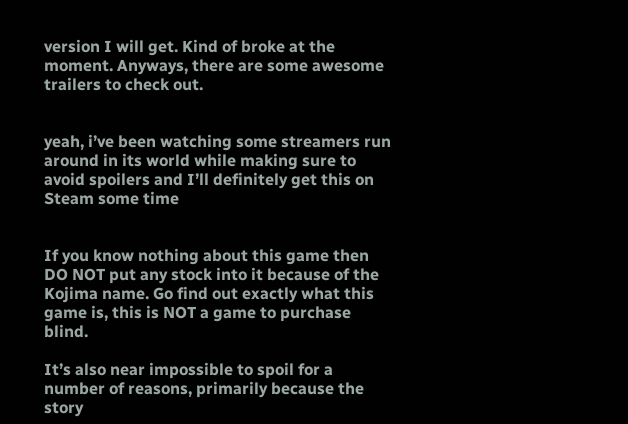version I will get. Kind of broke at the moment. Anyways, there are some awesome trailers to check out.


yeah, i’ve been watching some streamers run around in its world while making sure to avoid spoilers and I’ll definitely get this on Steam some time


If you know nothing about this game then DO NOT put any stock into it because of the Kojima name. Go find out exactly what this game is, this is NOT a game to purchase blind.

It’s also near impossible to spoil for a number of reasons, primarily because the story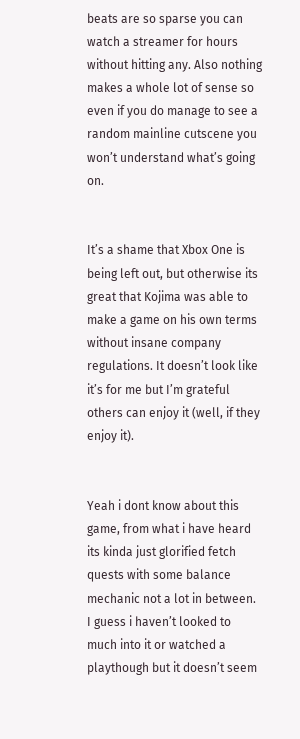beats are so sparse you can watch a streamer for hours without hitting any. Also nothing makes a whole lot of sense so even if you do manage to see a random mainline cutscene you won’t understand what’s going on.


It’s a shame that Xbox One is being left out, but otherwise its great that Kojima was able to make a game on his own terms without insane company regulations. It doesn’t look like it’s for me but I’m grateful others can enjoy it (well, if they enjoy it).


Yeah i dont know about this game, from what i have heard its kinda just glorified fetch quests with some balance mechanic not a lot in between. I guess i haven’t looked to much into it or watched a playthough but it doesn’t seem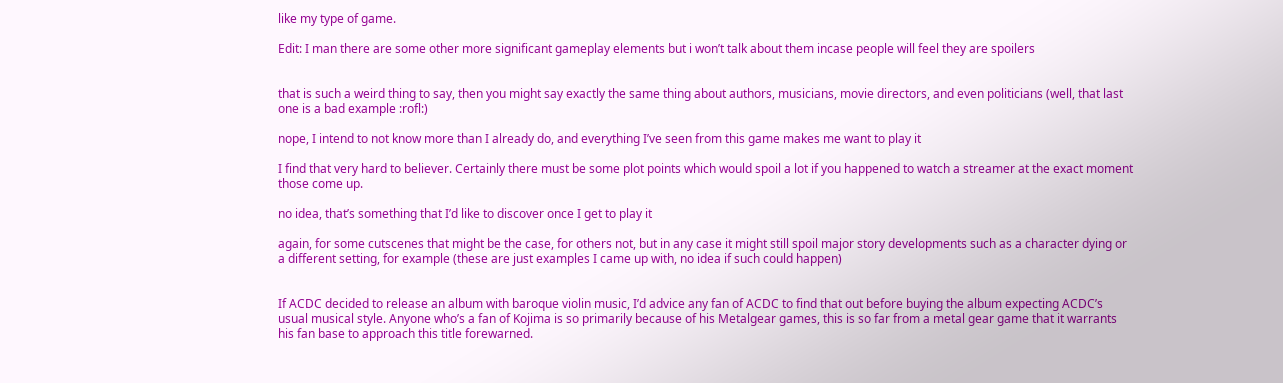like my type of game.

Edit: I man there are some other more significant gameplay elements but i won’t talk about them incase people will feel they are spoilers


that is such a weird thing to say, then you might say exactly the same thing about authors, musicians, movie directors, and even politicians (well, that last one is a bad example :rofl:)

nope, I intend to not know more than I already do, and everything I’ve seen from this game makes me want to play it

I find that very hard to believer. Certainly there must be some plot points which would spoil a lot if you happened to watch a streamer at the exact moment those come up.

no idea, that’s something that I’d like to discover once I get to play it

again, for some cutscenes that might be the case, for others not, but in any case it might still spoil major story developments such as a character dying or a different setting, for example (these are just examples I came up with, no idea if such could happen)


If ACDC decided to release an album with baroque violin music, I’d advice any fan of ACDC to find that out before buying the album expecting ACDC’s usual musical style. Anyone who’s a fan of Kojima is so primarily because of his Metalgear games, this is so far from a metal gear game that it warrants his fan base to approach this title forewarned.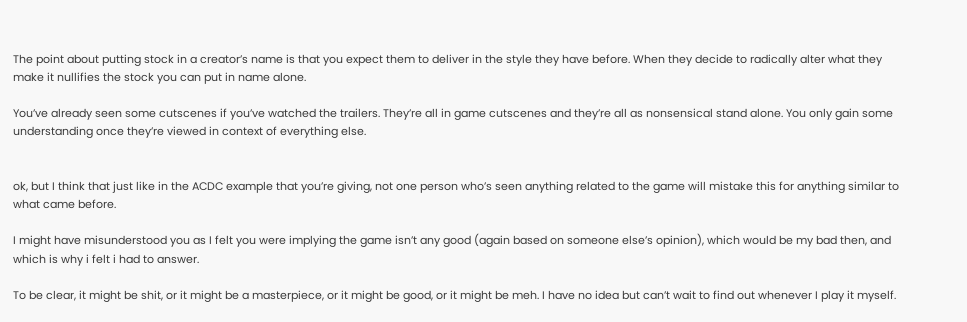The point about putting stock in a creator’s name is that you expect them to deliver in the style they have before. When they decide to radically alter what they make it nullifies the stock you can put in name alone.

You’ve already seen some cutscenes if you’ve watched the trailers. They’re all in game cutscenes and they’re all as nonsensical stand alone. You only gain some understanding once they’re viewed in context of everything else.


ok, but I think that just like in the ACDC example that you’re giving, not one person who’s seen anything related to the game will mistake this for anything similar to what came before.

I might have misunderstood you as I felt you were implying the game isn’t any good (again based on someone else’s opinion), which would be my bad then, and which is why i felt i had to answer.

To be clear, it might be shit, or it might be a masterpiece, or it might be good, or it might be meh. I have no idea but can’t wait to find out whenever I play it myself.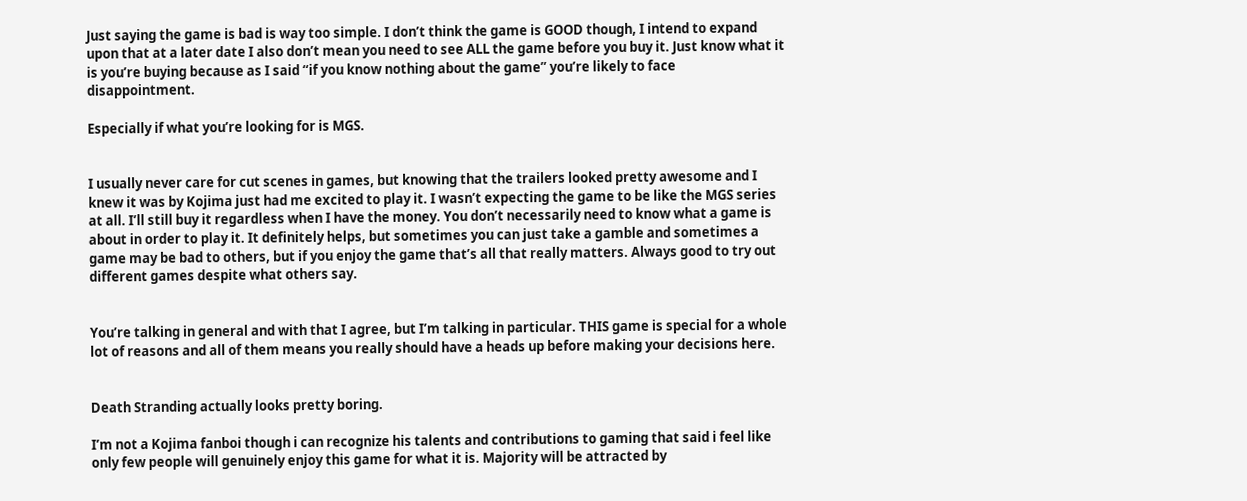Just saying the game is bad is way too simple. I don’t think the game is GOOD though, I intend to expand upon that at a later date I also don’t mean you need to see ALL the game before you buy it. Just know what it is you’re buying because as I said “if you know nothing about the game” you’re likely to face disappointment.

Especially if what you’re looking for is MGS.


I usually never care for cut scenes in games, but knowing that the trailers looked pretty awesome and I knew it was by Kojima just had me excited to play it. I wasn’t expecting the game to be like the MGS series at all. I’ll still buy it regardless when I have the money. You don’t necessarily need to know what a game is about in order to play it. It definitely helps, but sometimes you can just take a gamble and sometimes a game may be bad to others, but if you enjoy the game that’s all that really matters. Always good to try out different games despite what others say.


You’re talking in general and with that I agree, but I’m talking in particular. THIS game is special for a whole lot of reasons and all of them means you really should have a heads up before making your decisions here.


Death Stranding actually looks pretty boring.

I’m not a Kojima fanboi though i can recognize his talents and contributions to gaming that said i feel like only few people will genuinely enjoy this game for what it is. Majority will be attracted by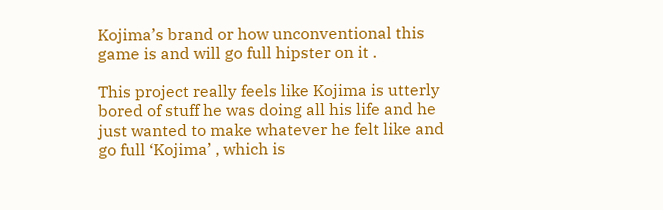Kojima’s brand or how unconventional this game is and will go full hipster on it .

This project really feels like Kojima is utterly bored of stuff he was doing all his life and he just wanted to make whatever he felt like and go full ‘Kojima’ , which is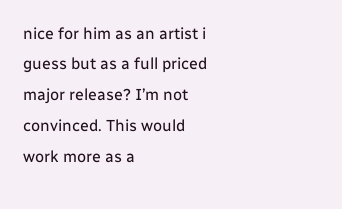nice for him as an artist i guess but as a full priced major release? I’m not convinced. This would work more as a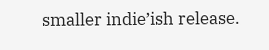smaller indie’ish release.